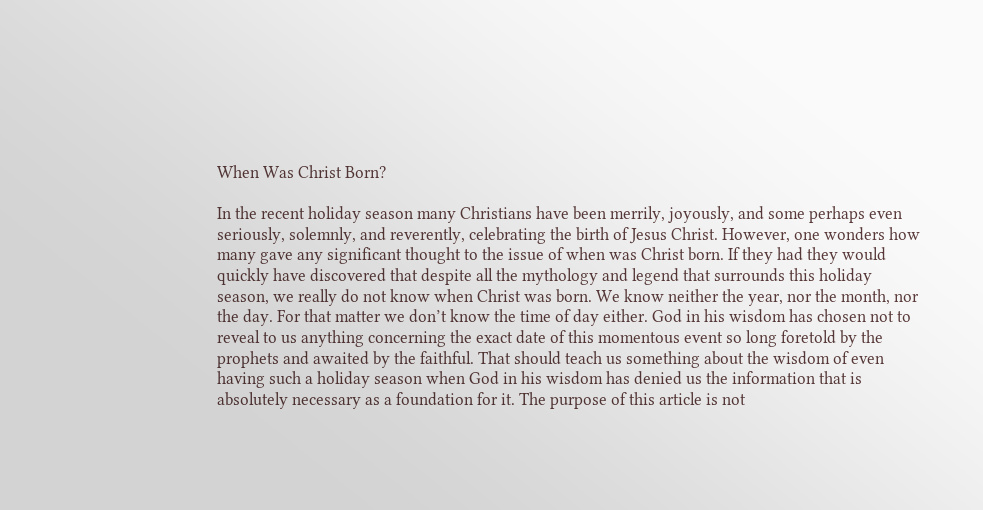When Was Christ Born?

In the recent holiday season many Christians have been merrily, joyously, and some perhaps even seriously, solemnly, and reverently, celebrating the birth of Jesus Christ. However, one wonders how many gave any significant thought to the issue of when was Christ born. If they had they would quickly have discovered that despite all the mythology and legend that surrounds this holiday season, we really do not know when Christ was born. We know neither the year, nor the month, nor the day. For that matter we don’t know the time of day either. God in his wisdom has chosen not to reveal to us anything concerning the exact date of this momentous event so long foretold by the prophets and awaited by the faithful. That should teach us something about the wisdom of even having such a holiday season when God in his wisdom has denied us the information that is absolutely necessary as a foundation for it. The purpose of this article is not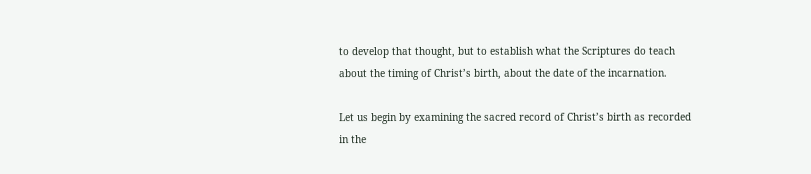to develop that thought, but to establish what the Scriptures do teach about the timing of Christ’s birth, about the date of the incarnation.

Let us begin by examining the sacred record of Christ’s birth as recorded in the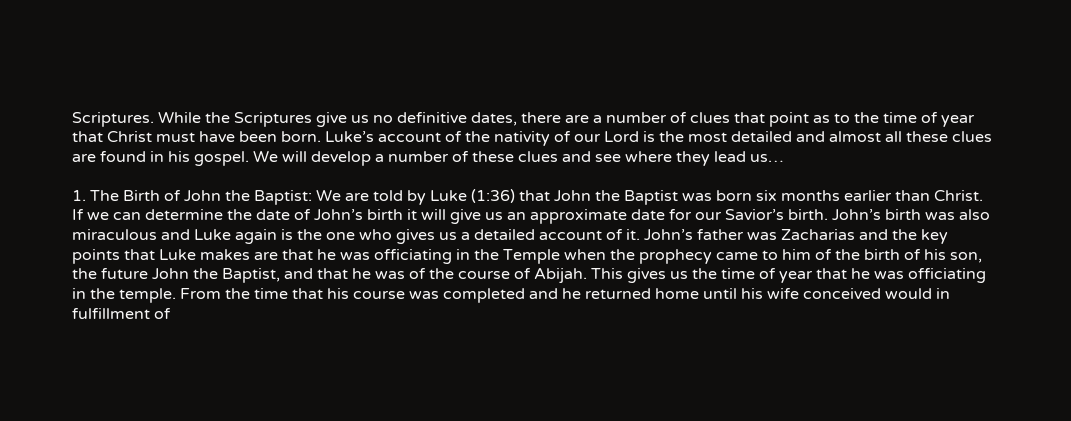Scriptures. While the Scriptures give us no definitive dates, there are a number of clues that point as to the time of year that Christ must have been born. Luke’s account of the nativity of our Lord is the most detailed and almost all these clues are found in his gospel. We will develop a number of these clues and see where they lead us…

1. The Birth of John the Baptist: We are told by Luke (1:36) that John the Baptist was born six months earlier than Christ. If we can determine the date of John’s birth it will give us an approximate date for our Savior’s birth. John’s birth was also miraculous and Luke again is the one who gives us a detailed account of it. John’s father was Zacharias and the key points that Luke makes are that he was officiating in the Temple when the prophecy came to him of the birth of his son, the future John the Baptist, and that he was of the course of Abijah. This gives us the time of year that he was officiating in the temple. From the time that his course was completed and he returned home until his wife conceived would in fulfillment of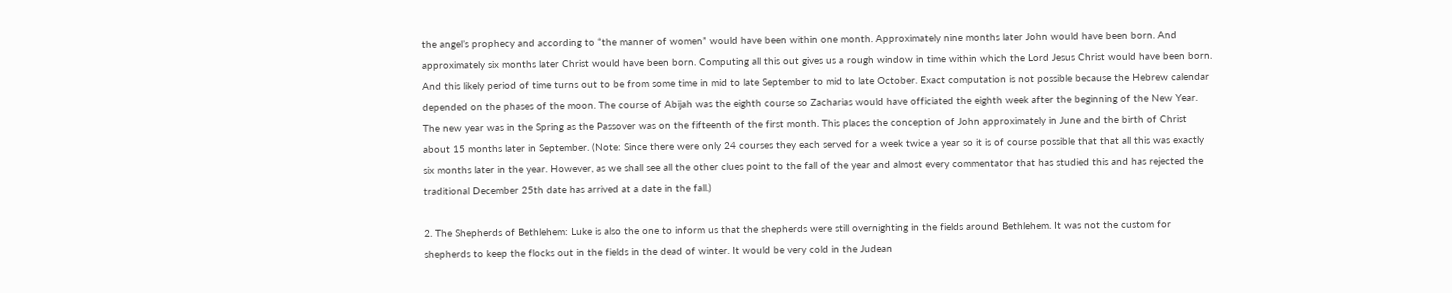the angel’s prophecy and according to “the manner of women” would have been within one month. Approximately nine months later John would have been born. And approximately six months later Christ would have been born. Computing all this out gives us a rough window in time within which the Lord Jesus Christ would have been born. And this likely period of time turns out to be from some time in mid to late September to mid to late October. Exact computation is not possible because the Hebrew calendar depended on the phases of the moon. The course of Abijah was the eighth course so Zacharias would have officiated the eighth week after the beginning of the New Year. The new year was in the Spring as the Passover was on the fifteenth of the first month. This places the conception of John approximately in June and the birth of Christ about 15 months later in September. (Note: Since there were only 24 courses they each served for a week twice a year so it is of course possible that that all this was exactly six months later in the year. However, as we shall see all the other clues point to the fall of the year and almost every commentator that has studied this and has rejected the traditional December 25th date has arrived at a date in the fall.)

2. The Shepherds of Bethlehem: Luke is also the one to inform us that the shepherds were still overnighting in the fields around Bethlehem. It was not the custom for shepherds to keep the flocks out in the fields in the dead of winter. It would be very cold in the Judean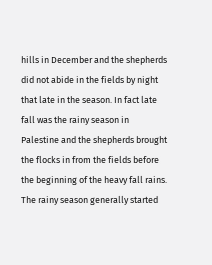hills in December and the shepherds did not abide in the fields by night that late in the season. In fact late fall was the rainy season in Palestine and the shepherds brought the flocks in from the fields before the beginning of the heavy fall rains. The rainy season generally started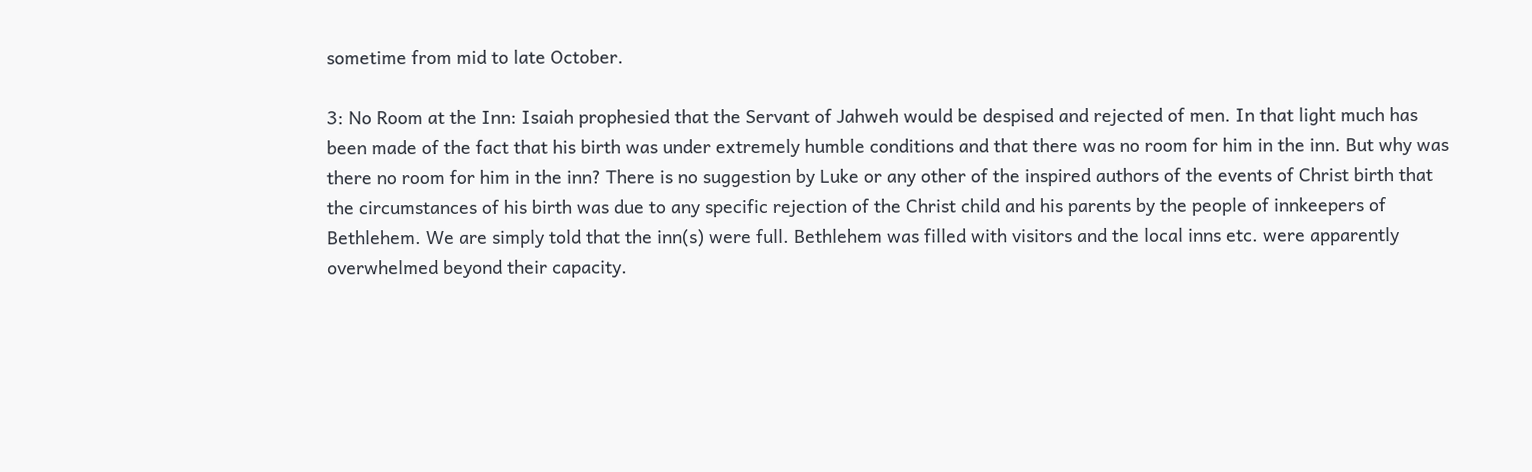sometime from mid to late October.

3: No Room at the Inn: Isaiah prophesied that the Servant of Jahweh would be despised and rejected of men. In that light much has been made of the fact that his birth was under extremely humble conditions and that there was no room for him in the inn. But why was there no room for him in the inn? There is no suggestion by Luke or any other of the inspired authors of the events of Christ birth that the circumstances of his birth was due to any specific rejection of the Christ child and his parents by the people of innkeepers of Bethlehem. We are simply told that the inn(s) were full. Bethlehem was filled with visitors and the local inns etc. were apparently overwhelmed beyond their capacity.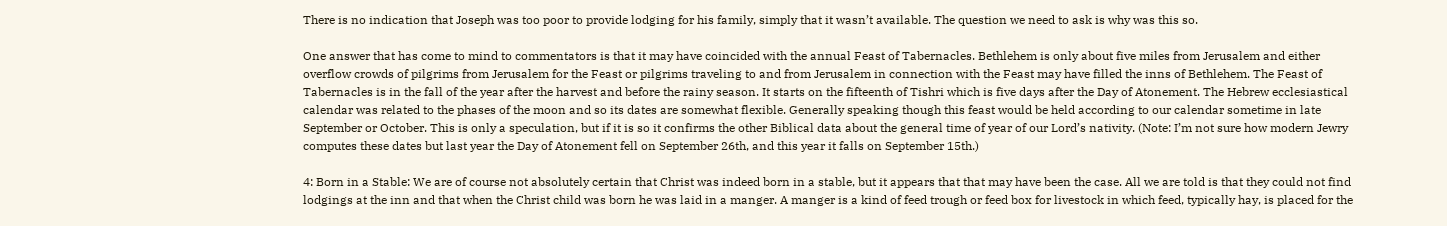There is no indication that Joseph was too poor to provide lodging for his family, simply that it wasn’t available. The question we need to ask is why was this so.

One answer that has come to mind to commentators is that it may have coincided with the annual Feast of Tabernacles. Bethlehem is only about five miles from Jerusalem and either overflow crowds of pilgrims from Jerusalem for the Feast or pilgrims traveling to and from Jerusalem in connection with the Feast may have filled the inns of Bethlehem. The Feast of Tabernacles is in the fall of the year after the harvest and before the rainy season. It starts on the fifteenth of Tishri which is five days after the Day of Atonement. The Hebrew ecclesiastical calendar was related to the phases of the moon and so its dates are somewhat flexible. Generally speaking though this feast would be held according to our calendar sometime in late September or October. This is only a speculation, but if it is so it confirms the other Biblical data about the general time of year of our Lord’s nativity. (Note: I’m not sure how modern Jewry computes these dates but last year the Day of Atonement fell on September 26th, and this year it falls on September 15th.)

4: Born in a Stable: We are of course not absolutely certain that Christ was indeed born in a stable, but it appears that that may have been the case. All we are told is that they could not find lodgings at the inn and that when the Christ child was born he was laid in a manger. A manger is a kind of feed trough or feed box for livestock in which feed, typically hay, is placed for the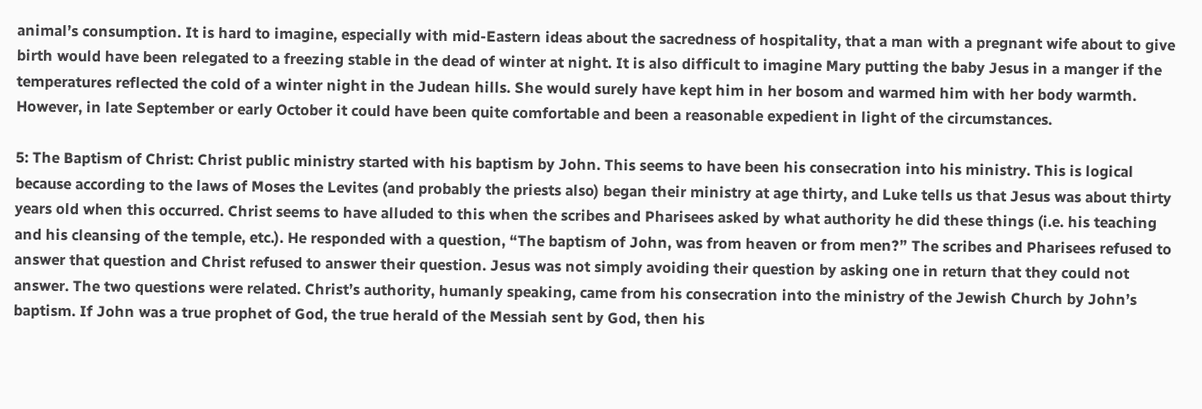animal’s consumption. It is hard to imagine, especially with mid-Eastern ideas about the sacredness of hospitality, that a man with a pregnant wife about to give birth would have been relegated to a freezing stable in the dead of winter at night. It is also difficult to imagine Mary putting the baby Jesus in a manger if the temperatures reflected the cold of a winter night in the Judean hills. She would surely have kept him in her bosom and warmed him with her body warmth. However, in late September or early October it could have been quite comfortable and been a reasonable expedient in light of the circumstances.

5: The Baptism of Christ: Christ public ministry started with his baptism by John. This seems to have been his consecration into his ministry. This is logical because according to the laws of Moses the Levites (and probably the priests also) began their ministry at age thirty, and Luke tells us that Jesus was about thirty years old when this occurred. Christ seems to have alluded to this when the scribes and Pharisees asked by what authority he did these things (i.e. his teaching and his cleansing of the temple, etc.). He responded with a question, “The baptism of John, was from heaven or from men?” The scribes and Pharisees refused to answer that question and Christ refused to answer their question. Jesus was not simply avoiding their question by asking one in return that they could not answer. The two questions were related. Christ’s authority, humanly speaking, came from his consecration into the ministry of the Jewish Church by John’s baptism. If John was a true prophet of God, the true herald of the Messiah sent by God, then his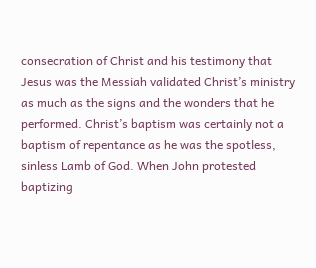consecration of Christ and his testimony that Jesus was the Messiah validated Christ’s ministry as much as the signs and the wonders that he performed. Christ’s baptism was certainly not a baptism of repentance as he was the spotless, sinless Lamb of God. When John protested baptizing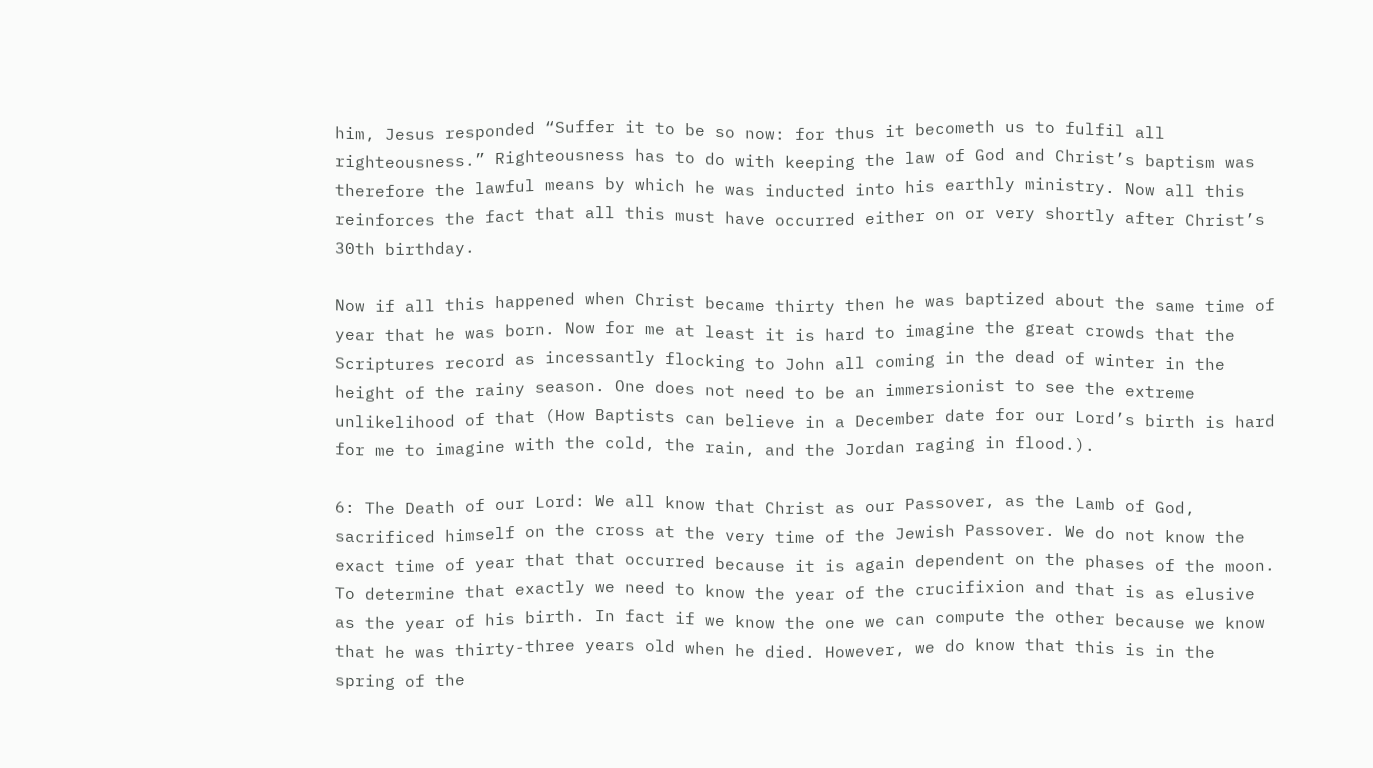him, Jesus responded “Suffer it to be so now: for thus it becometh us to fulfil all righteousness.” Righteousness has to do with keeping the law of God and Christ’s baptism was therefore the lawful means by which he was inducted into his earthly ministry. Now all this reinforces the fact that all this must have occurred either on or very shortly after Christ’s 30th birthday.

Now if all this happened when Christ became thirty then he was baptized about the same time of year that he was born. Now for me at least it is hard to imagine the great crowds that the Scriptures record as incessantly flocking to John all coming in the dead of winter in the height of the rainy season. One does not need to be an immersionist to see the extreme unlikelihood of that (How Baptists can believe in a December date for our Lord’s birth is hard for me to imagine with the cold, the rain, and the Jordan raging in flood.).

6: The Death of our Lord: We all know that Christ as our Passover, as the Lamb of God, sacrificed himself on the cross at the very time of the Jewish Passover. We do not know the exact time of year that that occurred because it is again dependent on the phases of the moon. To determine that exactly we need to know the year of the crucifixion and that is as elusive as the year of his birth. In fact if we know the one we can compute the other because we know that he was thirty-three years old when he died. However, we do know that this is in the spring of the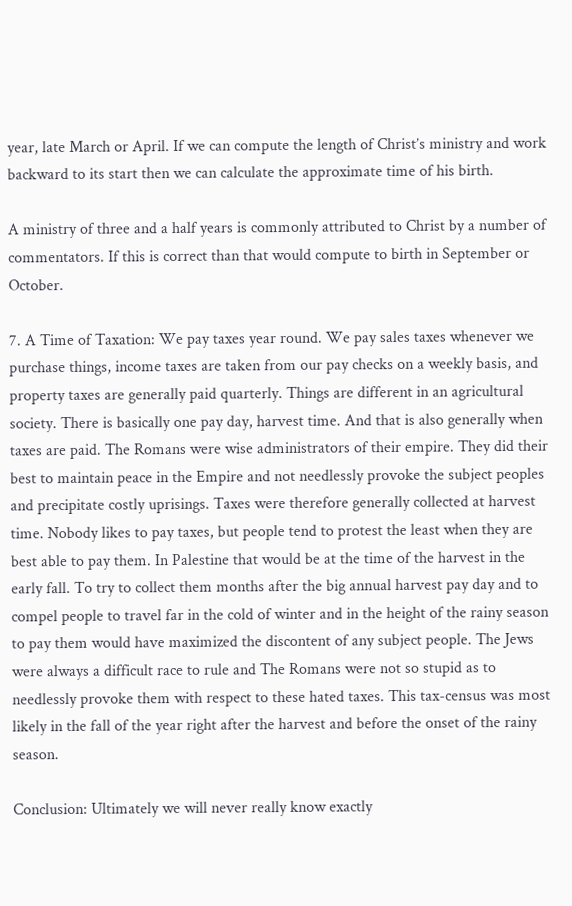year, late March or April. If we can compute the length of Christ’s ministry and work backward to its start then we can calculate the approximate time of his birth.

A ministry of three and a half years is commonly attributed to Christ by a number of commentators. If this is correct than that would compute to birth in September or October.

7. A Time of Taxation: We pay taxes year round. We pay sales taxes whenever we purchase things, income taxes are taken from our pay checks on a weekly basis, and property taxes are generally paid quarterly. Things are different in an agricultural society. There is basically one pay day, harvest time. And that is also generally when taxes are paid. The Romans were wise administrators of their empire. They did their best to maintain peace in the Empire and not needlessly provoke the subject peoples and precipitate costly uprisings. Taxes were therefore generally collected at harvest time. Nobody likes to pay taxes, but people tend to protest the least when they are best able to pay them. In Palestine that would be at the time of the harvest in the early fall. To try to collect them months after the big annual harvest pay day and to compel people to travel far in the cold of winter and in the height of the rainy season to pay them would have maximized the discontent of any subject people. The Jews were always a difficult race to rule and The Romans were not so stupid as to needlessly provoke them with respect to these hated taxes. This tax-census was most likely in the fall of the year right after the harvest and before the onset of the rainy season.

Conclusion: Ultimately we will never really know exactly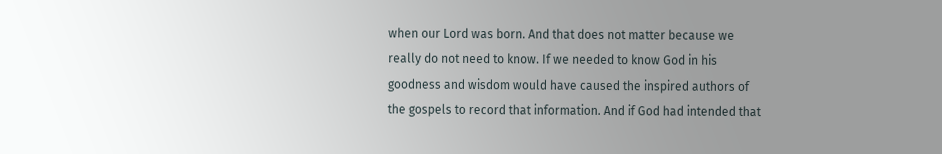when our Lord was born. And that does not matter because we really do not need to know. If we needed to know God in his goodness and wisdom would have caused the inspired authors of the gospels to record that information. And if God had intended that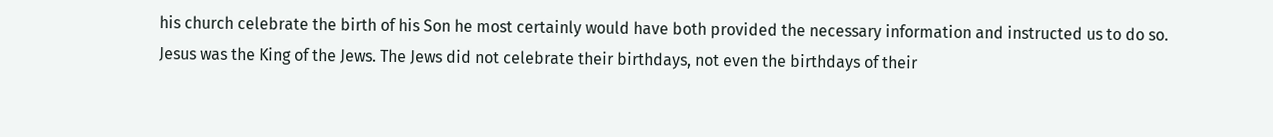his church celebrate the birth of his Son he most certainly would have both provided the necessary information and instructed us to do so. Jesus was the King of the Jews. The Jews did not celebrate their birthdays, not even the birthdays of their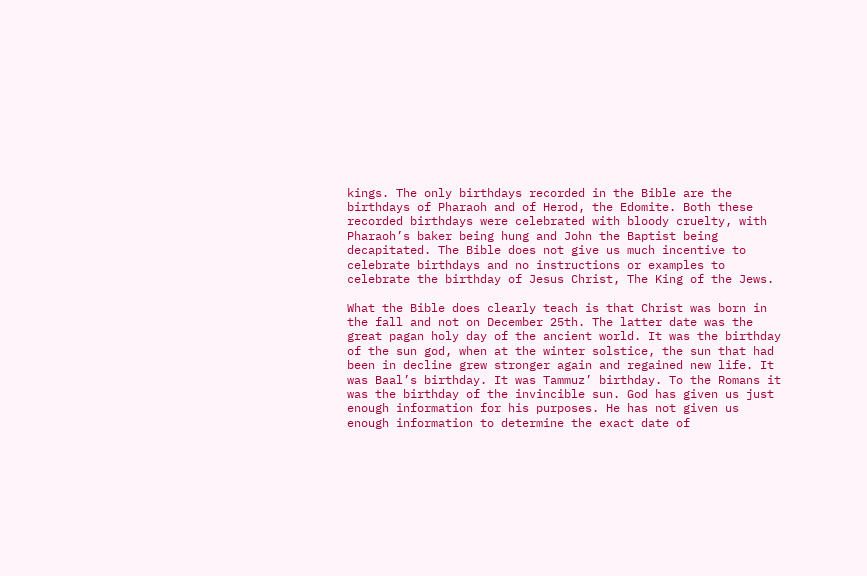kings. The only birthdays recorded in the Bible are the birthdays of Pharaoh and of Herod, the Edomite. Both these recorded birthdays were celebrated with bloody cruelty, with Pharaoh’s baker being hung and John the Baptist being decapitated. The Bible does not give us much incentive to celebrate birthdays and no instructions or examples to celebrate the birthday of Jesus Christ, The King of the Jews.

What the Bible does clearly teach is that Christ was born in the fall and not on December 25th. The latter date was the great pagan holy day of the ancient world. It was the birthday of the sun god, when at the winter solstice, the sun that had been in decline grew stronger again and regained new life. It was Baal’s birthday. It was Tammuz’ birthday. To the Romans it was the birthday of the invincible sun. God has given us just enough information for his purposes. He has not given us enough information to determine the exact date of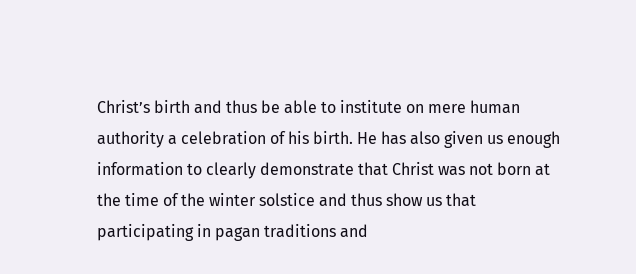Christ’s birth and thus be able to institute on mere human authority a celebration of his birth. He has also given us enough information to clearly demonstrate that Christ was not born at the time of the winter solstice and thus show us that participating in pagan traditions and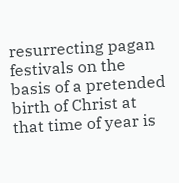resurrecting pagan festivals on the basis of a pretended birth of Christ at that time of year is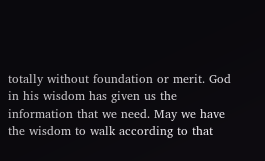totally without foundation or merit. God in his wisdom has given us the information that we need. May we have the wisdom to walk according to that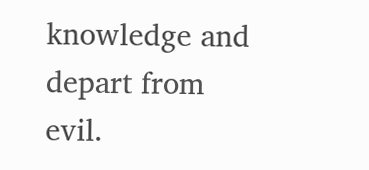knowledge and depart from evil.